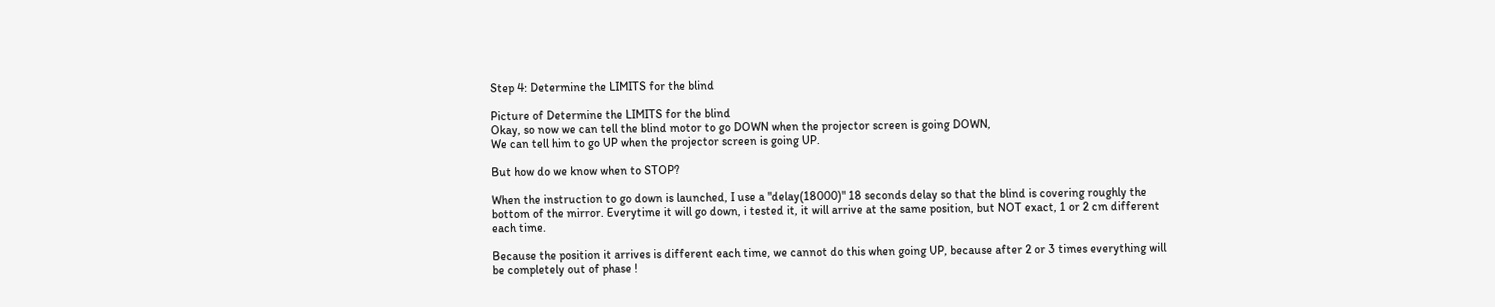Step 4: Determine the LIMITS for the blind

Picture of Determine the LIMITS for the blind
Okay, so now we can tell the blind motor to go DOWN when the projector screen is going DOWN,
We can tell him to go UP when the projector screen is going UP.

But how do we know when to STOP?

When the instruction to go down is launched, I use a "delay(18000)" 18 seconds delay so that the blind is covering roughly the bottom of the mirror. Everytime it will go down, i tested it, it will arrive at the same position, but NOT exact, 1 or 2 cm different each time.

Because the position it arrives is different each time, we cannot do this when going UP, because after 2 or 3 times everything will be completely out of phase !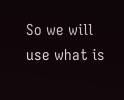So we will use what is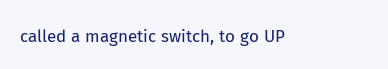called a magnetic switch, to go UP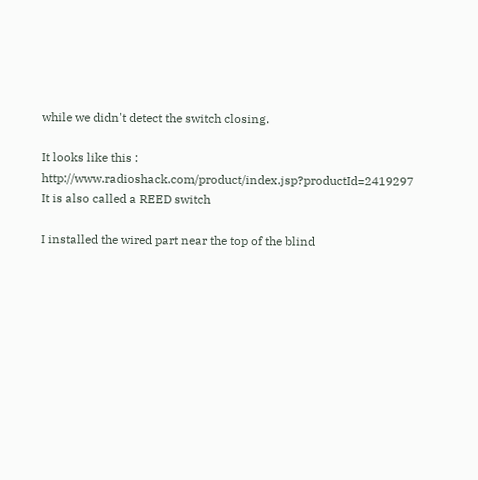while we didn't detect the switch closing.

It looks like this : http://www.radioshack.com/product/index.jsp?productId=2419297
It is also called a REED switch

I installed the wired part near the top of the blind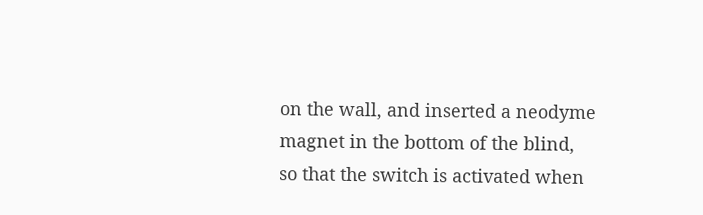on the wall, and inserted a neodyme magnet in the bottom of the blind,
so that the switch is activated when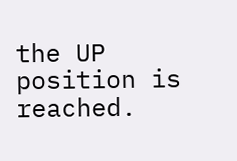the UP position is reached.